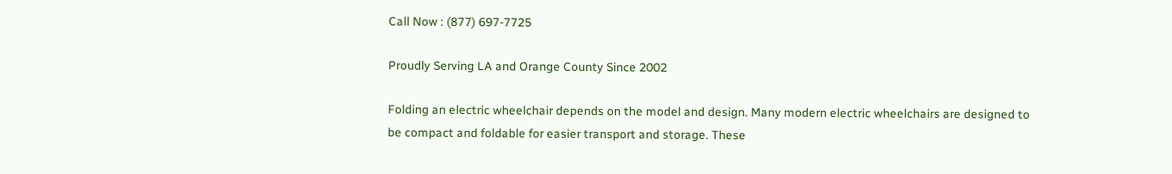Call Now : (877) 697-7725

Proudly Serving LA and Orange County Since 2002

Folding an electric wheelchair depends on the model and design. Many modern electric wheelchairs are designed to be compact and foldable for easier transport and storage. These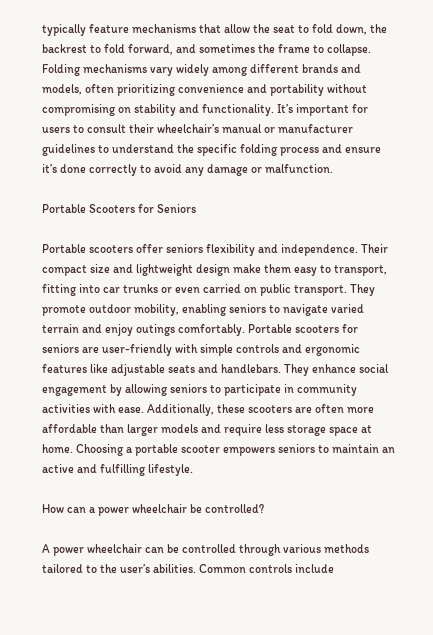typically feature mechanisms that allow the seat to fold down, the backrest to fold forward, and sometimes the frame to collapse. Folding mechanisms vary widely among different brands and models, often prioritizing convenience and portability without compromising on stability and functionality. It’s important for users to consult their wheelchair’s manual or manufacturer guidelines to understand the specific folding process and ensure it’s done correctly to avoid any damage or malfunction.

Portable Scooters for Seniors

Portable scooters offer seniors flexibility and independence. Their compact size and lightweight design make them easy to transport, fitting into car trunks or even carried on public transport. They promote outdoor mobility, enabling seniors to navigate varied terrain and enjoy outings comfortably. Portable scooters for seniors are user-friendly with simple controls and ergonomic features like adjustable seats and handlebars. They enhance social engagement by allowing seniors to participate in community activities with ease. Additionally, these scooters are often more affordable than larger models and require less storage space at home. Choosing a portable scooter empowers seniors to maintain an active and fulfilling lifestyle.

How can a power wheelchair be controlled?

A power wheelchair can be controlled through various methods tailored to the user’s abilities. Common controls include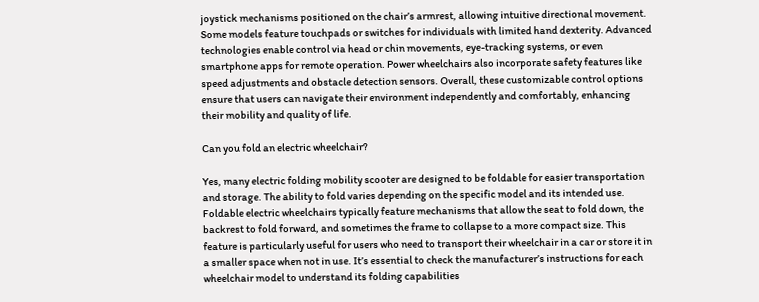joystick mechanisms positioned on the chair’s armrest, allowing intuitive directional movement. Some models feature touchpads or switches for individuals with limited hand dexterity. Advanced technologies enable control via head or chin movements, eye-tracking systems, or even smartphone apps for remote operation. Power wheelchairs also incorporate safety features like speed adjustments and obstacle detection sensors. Overall, these customizable control options ensure that users can navigate their environment independently and comfortably, enhancing their mobility and quality of life.

Can you fold an electric wheelchair?

Yes, many electric folding mobility scooter are designed to be foldable for easier transportation and storage. The ability to fold varies depending on the specific model and its intended use. Foldable electric wheelchairs typically feature mechanisms that allow the seat to fold down, the backrest to fold forward, and sometimes the frame to collapse to a more compact size. This feature is particularly useful for users who need to transport their wheelchair in a car or store it in a smaller space when not in use. It’s essential to check the manufacturer’s instructions for each wheelchair model to understand its folding capabilities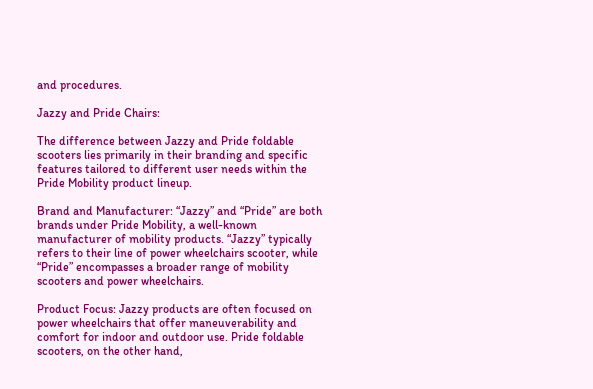and procedures.

Jazzy and Pride Chairs:

The difference between Jazzy and Pride foldable scooters lies primarily in their branding and specific features tailored to different user needs within the Pride Mobility product lineup.

Brand and Manufacturer: “Jazzy” and “Pride” are both brands under Pride Mobility, a well-known manufacturer of mobility products. “Jazzy” typically refers to their line of power wheelchairs scooter, while “Pride” encompasses a broader range of mobility scooters and power wheelchairs.

Product Focus: Jazzy products are often focused on power wheelchairs that offer maneuverability and comfort for indoor and outdoor use. Pride foldable scooters, on the other hand,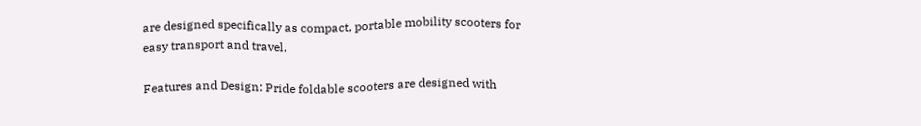are designed specifically as compact, portable mobility scooters for easy transport and travel.

Features and Design: Pride foldable scooters are designed with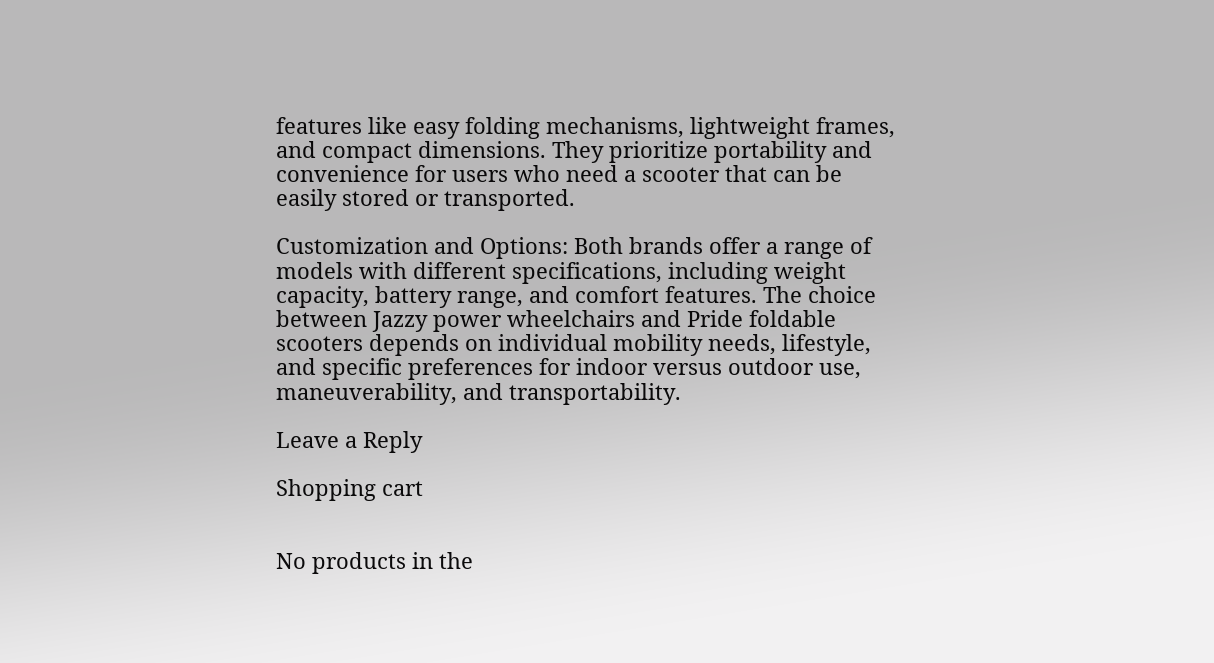features like easy folding mechanisms, lightweight frames, and compact dimensions. They prioritize portability and convenience for users who need a scooter that can be easily stored or transported.

Customization and Options: Both brands offer a range of models with different specifications, including weight capacity, battery range, and comfort features. The choice between Jazzy power wheelchairs and Pride foldable scooters depends on individual mobility needs, lifestyle, and specific preferences for indoor versus outdoor use, maneuverability, and transportability.

Leave a Reply

Shopping cart


No products in the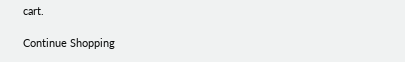cart.

Continue Shopping